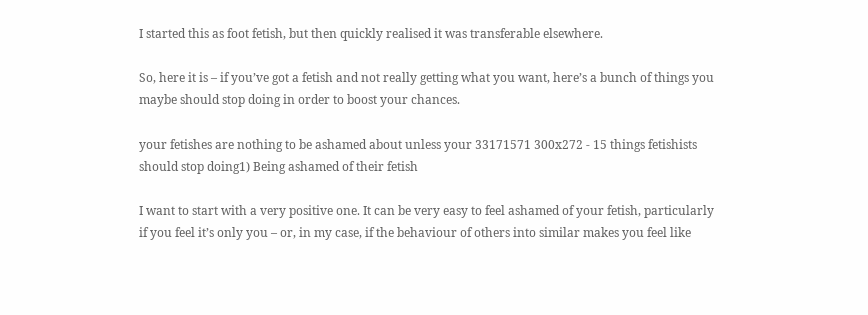I started this as foot fetish, but then quickly realised it was transferable elsewhere.

So, here it is – if you’ve got a fetish and not really getting what you want, here’s a bunch of things you maybe should stop doing in order to boost your chances.

your fetishes are nothing to be ashamed about unless your 33171571 300x272 - 15 things fetishists should stop doing1) Being ashamed of their fetish

I want to start with a very positive one. It can be very easy to feel ashamed of your fetish, particularly if you feel it’s only you – or, in my case, if the behaviour of others into similar makes you feel like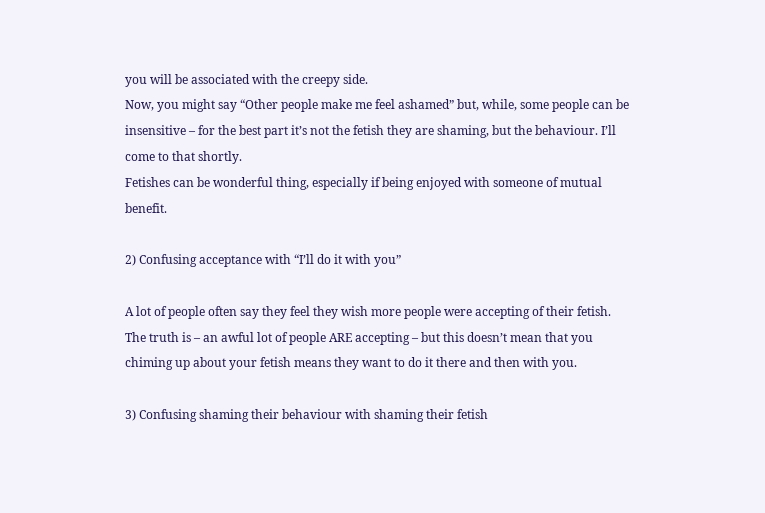you will be associated with the creepy side.
Now, you might say “Other people make me feel ashamed” but, while, some people can be insensitive – for the best part it’s not the fetish they are shaming, but the behaviour. I’ll come to that shortly.
Fetishes can be wonderful thing, especially if being enjoyed with someone of mutual benefit.

2) Confusing acceptance with “I’ll do it with you”

A lot of people often say they feel they wish more people were accepting of their fetish.
The truth is – an awful lot of people ARE accepting – but this doesn’t mean that you chiming up about your fetish means they want to do it there and then with you.

3) Confusing shaming their behaviour with shaming their fetish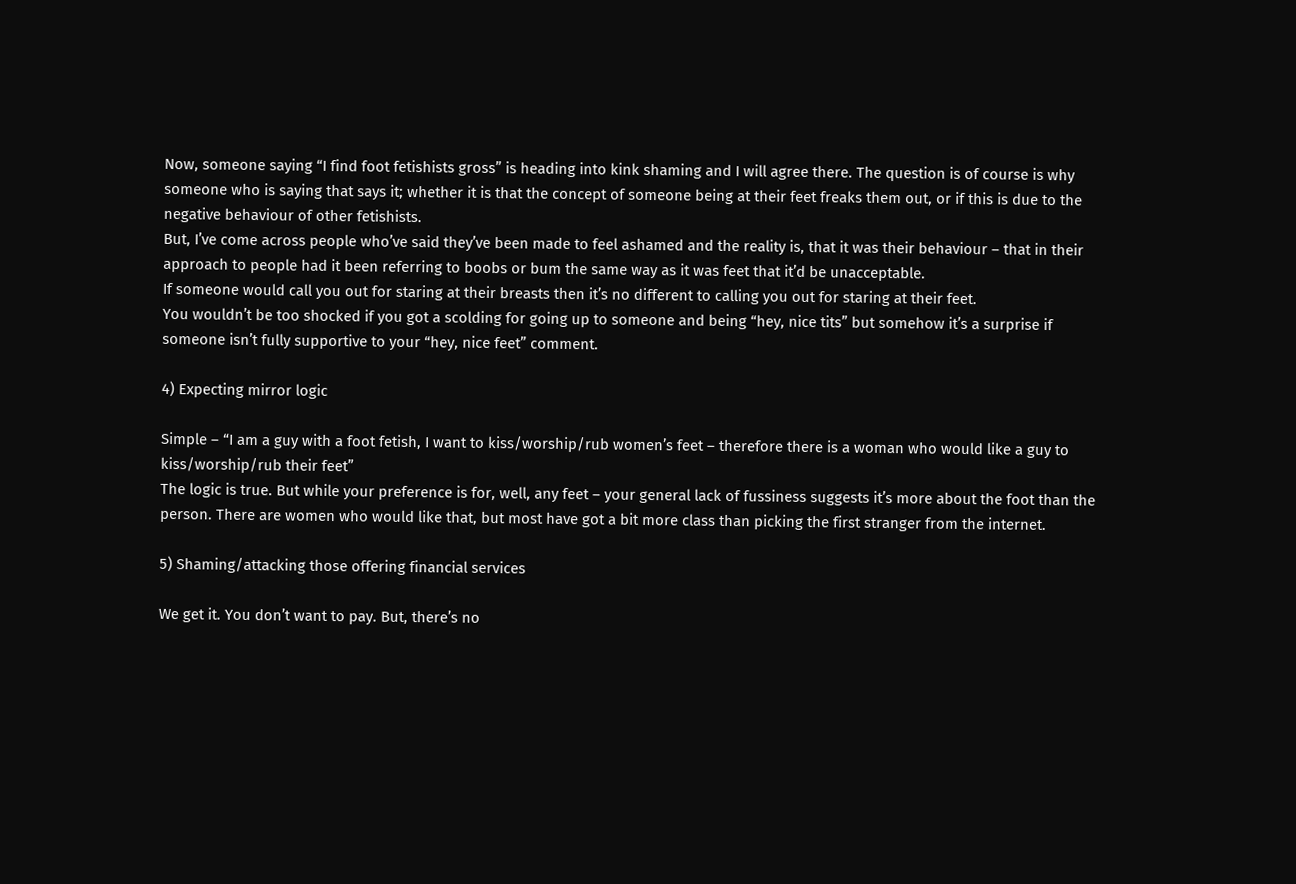Now, someone saying “I find foot fetishists gross” is heading into kink shaming and I will agree there. The question is of course is why someone who is saying that says it; whether it is that the concept of someone being at their feet freaks them out, or if this is due to the negative behaviour of other fetishists.
But, I’ve come across people who’ve said they’ve been made to feel ashamed and the reality is, that it was their behaviour – that in their approach to people had it been referring to boobs or bum the same way as it was feet that it’d be unacceptable.
If someone would call you out for staring at their breasts then it’s no different to calling you out for staring at their feet.
You wouldn’t be too shocked if you got a scolding for going up to someone and being “hey, nice tits” but somehow it’s a surprise if someone isn’t fully supportive to your “hey, nice feet” comment.

4) Expecting mirror logic

Simple – “I am a guy with a foot fetish, I want to kiss/worship/rub women’s feet – therefore there is a woman who would like a guy to kiss/worship/rub their feet”
The logic is true. But while your preference is for, well, any feet – your general lack of fussiness suggests it’s more about the foot than the person. There are women who would like that, but most have got a bit more class than picking the first stranger from the internet.

5) Shaming/attacking those offering financial services

We get it. You don’t want to pay. But, there’s no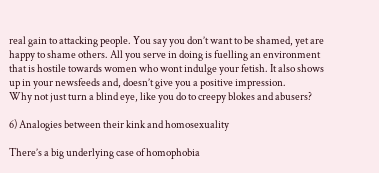real gain to attacking people. You say you don’t want to be shamed, yet are happy to shame others. All you serve in doing is fuelling an environment that is hostile towards women who wont indulge your fetish. It also shows up in your newsfeeds and, doesn’t give you a positive impression.
Why not just turn a blind eye, like you do to creepy blokes and abusers?

6) Analogies between their kink and homosexuality

There’s a big underlying case of homophobia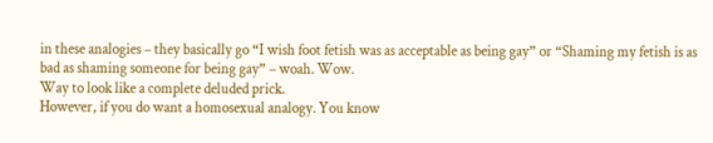in these analogies – they basically go “I wish foot fetish was as acceptable as being gay” or “Shaming my fetish is as bad as shaming someone for being gay” – woah. Wow.
Way to look like a complete deluded prick.
However, if you do want a homosexual analogy. You know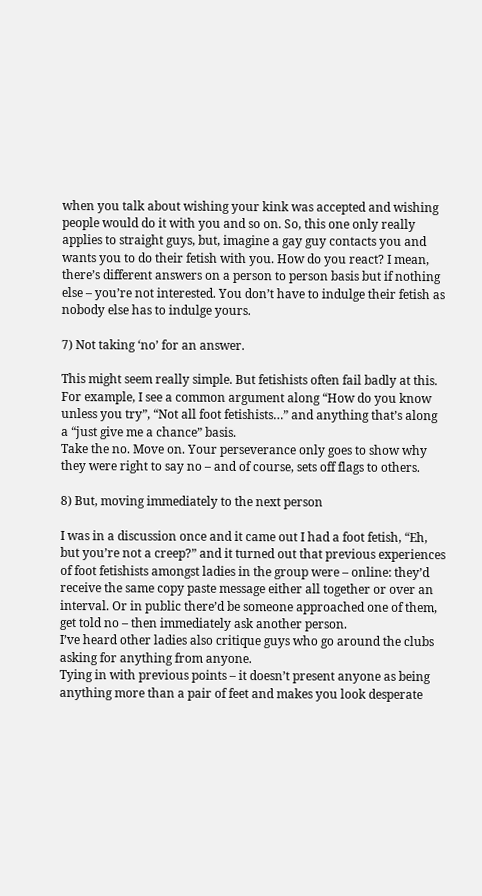when you talk about wishing your kink was accepted and wishing people would do it with you and so on. So, this one only really applies to straight guys, but, imagine a gay guy contacts you and wants you to do their fetish with you. How do you react? I mean, there’s different answers on a person to person basis but if nothing else – you’re not interested. You don’t have to indulge their fetish as nobody else has to indulge yours.

7) Not taking ‘no’ for an answer.

This might seem really simple. But fetishists often fail badly at this. For example, I see a common argument along “How do you know unless you try”, “Not all foot fetishists…” and anything that’s along a “just give me a chance” basis.
Take the no. Move on. Your perseverance only goes to show why they were right to say no – and of course, sets off flags to others.

8) But, moving immediately to the next person

I was in a discussion once and it came out I had a foot fetish, “Eh, but you’re not a creep?” and it turned out that previous experiences of foot fetishists amongst ladies in the group were – online: they’d receive the same copy paste message either all together or over an interval. Or in public there’d be someone approached one of them, get told no – then immediately ask another person.
I’ve heard other ladies also critique guys who go around the clubs asking for anything from anyone.
Tying in with previous points – it doesn’t present anyone as being anything more than a pair of feet and makes you look desperate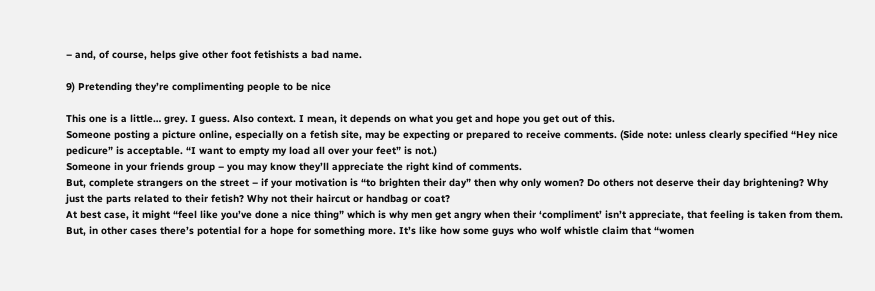– and, of course, helps give other foot fetishists a bad name.

9) Pretending they’re complimenting people to be nice

This one is a little… grey. I guess. Also context. I mean, it depends on what you get and hope you get out of this.
Someone posting a picture online, especially on a fetish site, may be expecting or prepared to receive comments. (Side note: unless clearly specified “Hey nice pedicure” is acceptable. “I want to empty my load all over your feet” is not.)
Someone in your friends group – you may know they’ll appreciate the right kind of comments.
But, complete strangers on the street – if your motivation is “to brighten their day” then why only women? Do others not deserve their day brightening? Why just the parts related to their fetish? Why not their haircut or handbag or coat?
At best case, it might “feel like you’ve done a nice thing” which is why men get angry when their ‘compliment’ isn’t appreciate, that feeling is taken from them. But, in other cases there’s potential for a hope for something more. It’s like how some guys who wolf whistle claim that “women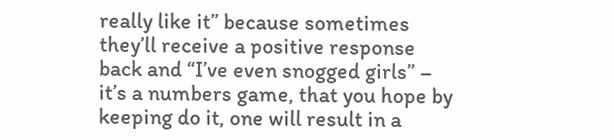really like it” because sometimes they’ll receive a positive response back and “I’ve even snogged girls” – it’s a numbers game, that you hope by keeping do it, one will result in a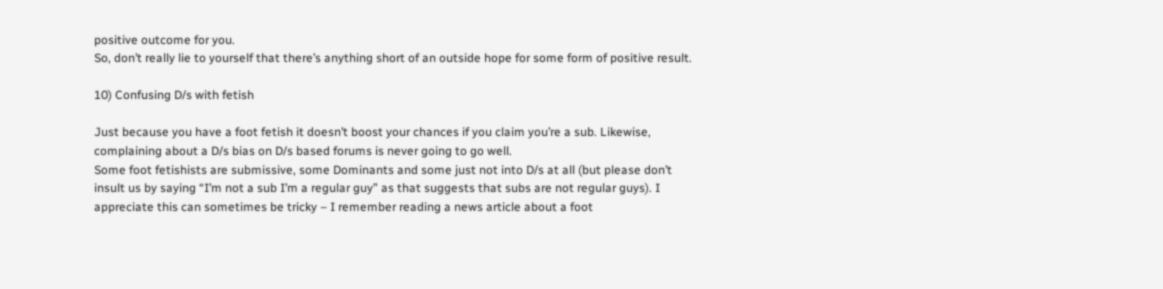positive outcome for you.
So, don’t really lie to yourself that there’s anything short of an outside hope for some form of positive result.

10) Confusing D/s with fetish

Just because you have a foot fetish it doesn’t boost your chances if you claim you’re a sub. Likewise, complaining about a D/s bias on D/s based forums is never going to go well.
Some foot fetishists are submissive, some Dominants and some just not into D/s at all (but please don’t insult us by saying “I’m not a sub I’m a regular guy” as that suggests that subs are not regular guys). I appreciate this can sometimes be tricky – I remember reading a news article about a foot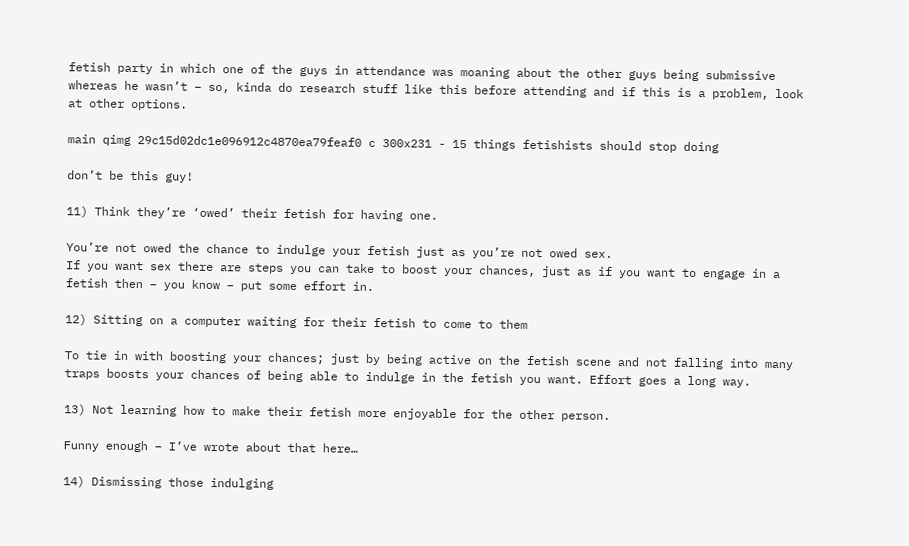fetish party in which one of the guys in attendance was moaning about the other guys being submissive whereas he wasn’t – so, kinda do research stuff like this before attending and if this is a problem, look at other options.

main qimg 29c15d02dc1e096912c4870ea79feaf0 c 300x231 - 15 things fetishists should stop doing

don’t be this guy!

11) Think they’re ‘owed’ their fetish for having one.

You’re not owed the chance to indulge your fetish just as you’re not owed sex.
If you want sex there are steps you can take to boost your chances, just as if you want to engage in a fetish then – you know – put some effort in.

12) Sitting on a computer waiting for their fetish to come to them

To tie in with boosting your chances; just by being active on the fetish scene and not falling into many traps boosts your chances of being able to indulge in the fetish you want. Effort goes a long way.

13) Not learning how to make their fetish more enjoyable for the other person.

Funny enough – I’ve wrote about that here…

14) Dismissing those indulging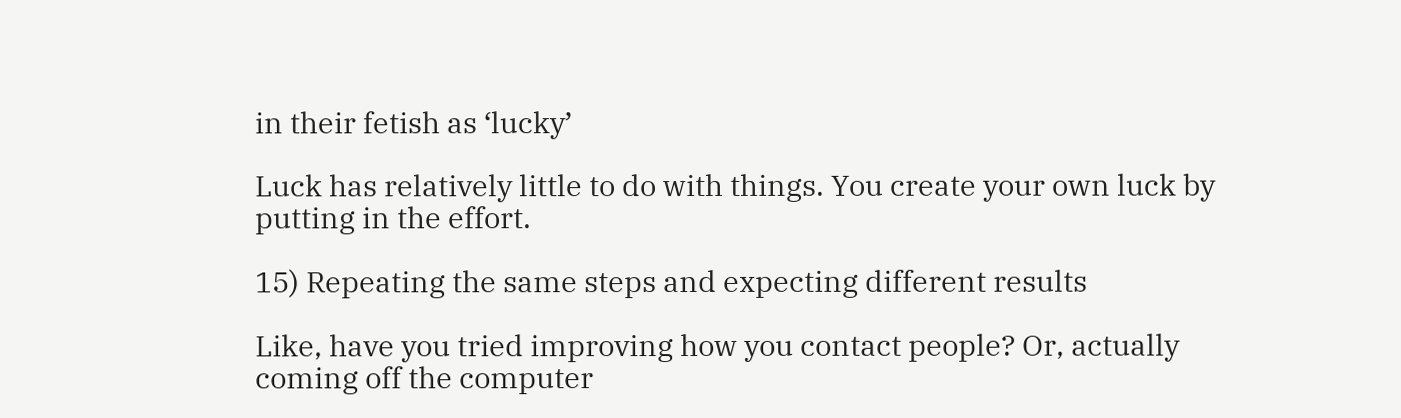in their fetish as ‘lucky’

Luck has relatively little to do with things. You create your own luck by putting in the effort.

15) Repeating the same steps and expecting different results

Like, have you tried improving how you contact people? Or, actually coming off the computer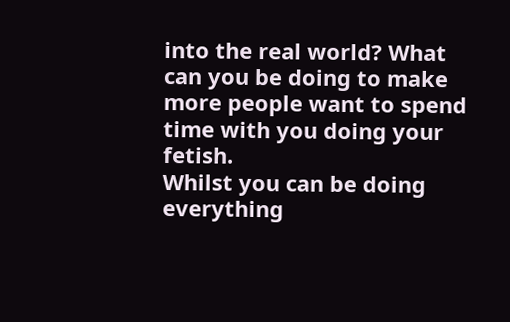into the real world? What can you be doing to make more people want to spend time with you doing your fetish.
Whilst you can be doing everything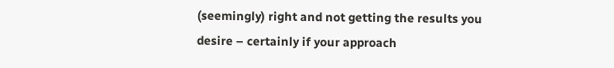(seemingly) right and not getting the results you desire – certainly if your approach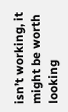isn’t working, it might be worth looking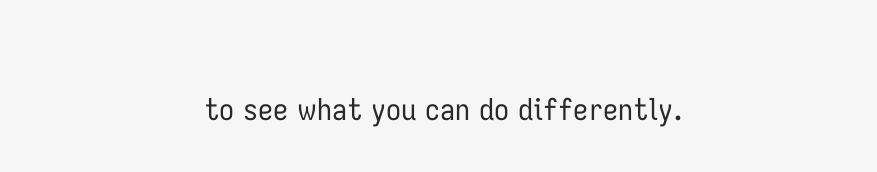to see what you can do differently.